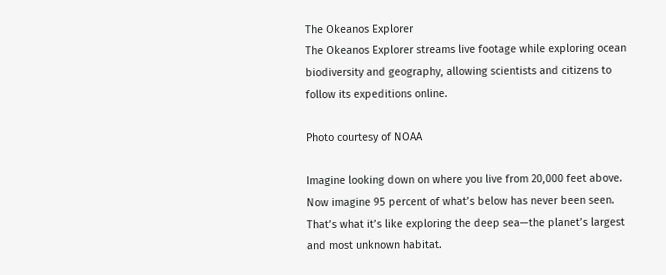The Okeanos Explorer
The Okeanos Explorer streams live footage while exploring ocean biodiversity and geography, allowing scientists and citizens to follow its expeditions online.

Photo courtesy of NOAA

Imagine looking down on where you live from 20,000 feet above. Now imagine 95 percent of what’s below has never been seen. That’s what it’s like exploring the deep sea—the planet’s largest and most unknown habitat.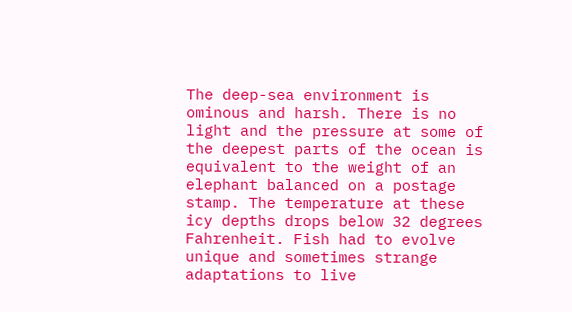The deep-sea environment is ominous and harsh. There is no light and the pressure at some of the deepest parts of the ocean is equivalent to the weight of an elephant balanced on a postage stamp. The temperature at these icy depths drops below 32 degrees Fahrenheit. Fish had to evolve unique and sometimes strange adaptations to live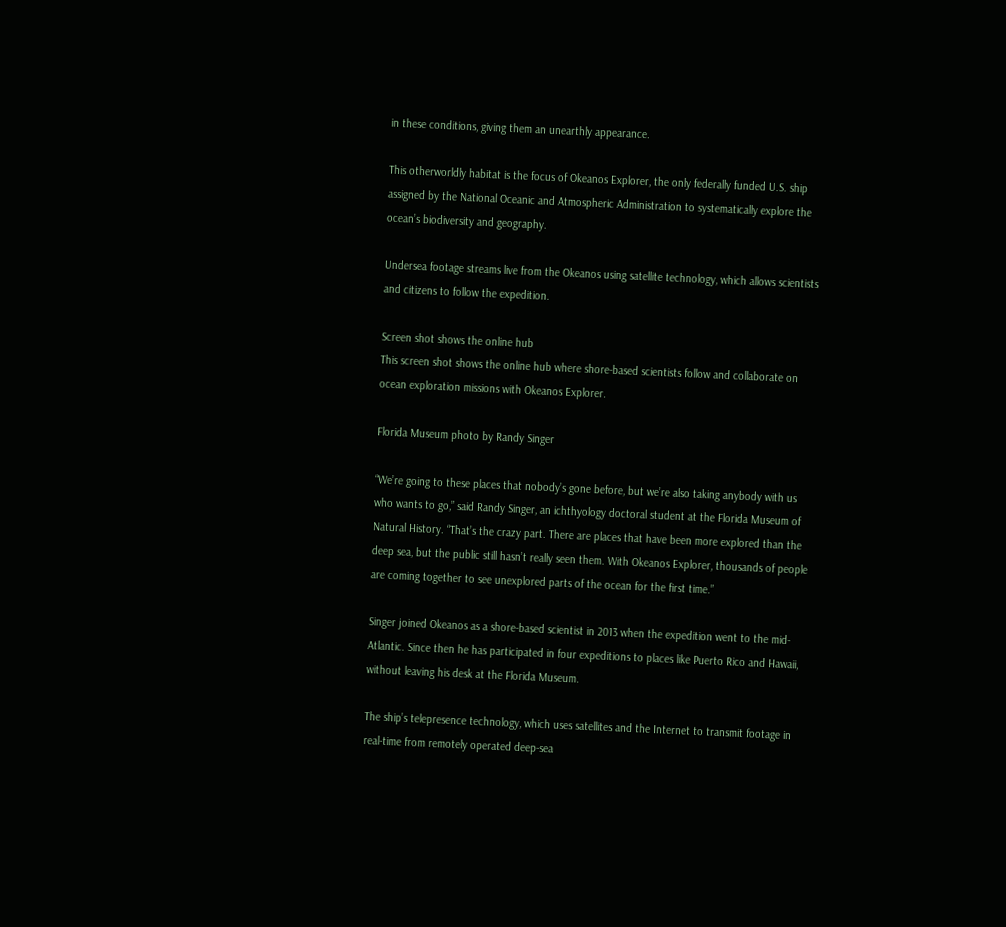in these conditions, giving them an unearthly appearance.

This otherworldly habitat is the focus of Okeanos Explorer, the only federally funded U.S. ship assigned by the National Oceanic and Atmospheric Administration to systematically explore the ocean’s biodiversity and geography.

Undersea footage streams live from the Okeanos using satellite technology, which allows scientists and citizens to follow the expedition.

Screen shot shows the online hub
This screen shot shows the online hub where shore-based scientists follow and collaborate on ocean exploration missions with Okeanos Explorer.

Florida Museum photo by Randy Singer

“We’re going to these places that nobody’s gone before, but we’re also taking anybody with us who wants to go,” said Randy Singer, an ichthyology doctoral student at the Florida Museum of Natural History. “That’s the crazy part. There are places that have been more explored than the deep sea, but the public still hasn’t really seen them. With Okeanos Explorer, thousands of people are coming together to see unexplored parts of the ocean for the first time.”

Singer joined Okeanos as a shore-based scientist in 2013 when the expedition went to the mid-Atlantic. Since then he has participated in four expeditions to places like Puerto Rico and Hawaii, without leaving his desk at the Florida Museum.

The ship’s telepresence technology, which uses satellites and the Internet to transmit footage in real-time from remotely operated deep-sea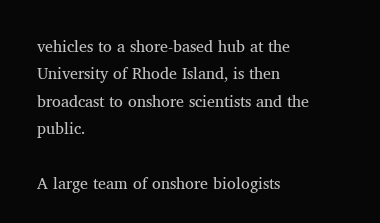vehicles to a shore-based hub at the University of Rhode Island, is then broadcast to onshore scientists and the public.

A large team of onshore biologists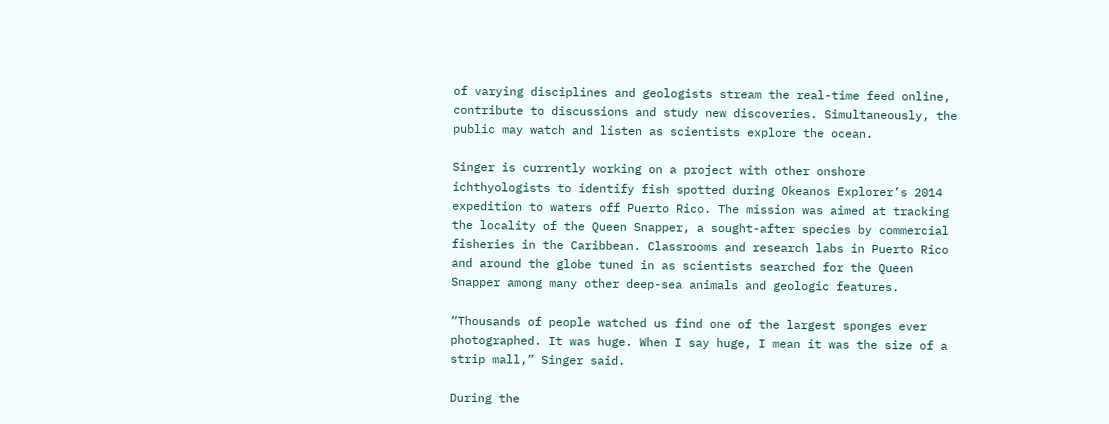of varying disciplines and geologists stream the real-time feed online, contribute to discussions and study new discoveries. Simultaneously, the public may watch and listen as scientists explore the ocean.

Singer is currently working on a project with other onshore ichthyologists to identify fish spotted during Okeanos Explorer’s 2014 expedition to waters off Puerto Rico. The mission was aimed at tracking the locality of the Queen Snapper, a sought-after species by commercial fisheries in the Caribbean. Classrooms and research labs in Puerto Rico and around the globe tuned in as scientists searched for the Queen Snapper among many other deep-sea animals and geologic features.

“Thousands of people watched us find one of the largest sponges ever photographed. It was huge. When I say huge, I mean it was the size of a strip mall,” Singer said.

During the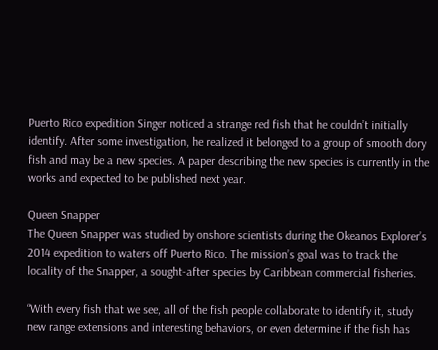Puerto Rico expedition Singer noticed a strange red fish that he couldn’t initially identify. After some investigation, he realized it belonged to a group of smooth dory fish and may be a new species. A paper describing the new species is currently in the works and expected to be published next year.

Queen Snapper
The Queen Snapper was studied by onshore scientists during the Okeanos Explorer’s 2014 expedition to waters off Puerto Rico. The mission’s goal was to track the locality of the Snapper, a sought-after species by Caribbean commercial fisheries.

“With every fish that we see, all of the fish people collaborate to identify it, study new range extensions and interesting behaviors, or even determine if the fish has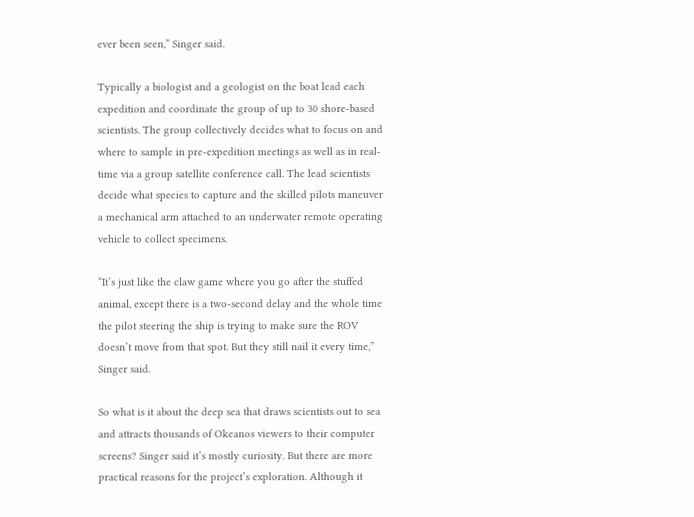ever been seen,” Singer said.

Typically a biologist and a geologist on the boat lead each expedition and coordinate the group of up to 30 shore-based scientists. The group collectively decides what to focus on and where to sample in pre-expedition meetings as well as in real-time via a group satellite conference call. The lead scientists decide what species to capture and the skilled pilots maneuver a mechanical arm attached to an underwater remote operating vehicle to collect specimens.

“It’s just like the claw game where you go after the stuffed animal, except there is a two-second delay and the whole time the pilot steering the ship is trying to make sure the ROV doesn’t move from that spot. But they still nail it every time,” Singer said.

So what is it about the deep sea that draws scientists out to sea and attracts thousands of Okeanos viewers to their computer screens? Singer said it’s mostly curiosity. But there are more practical reasons for the project’s exploration. Although it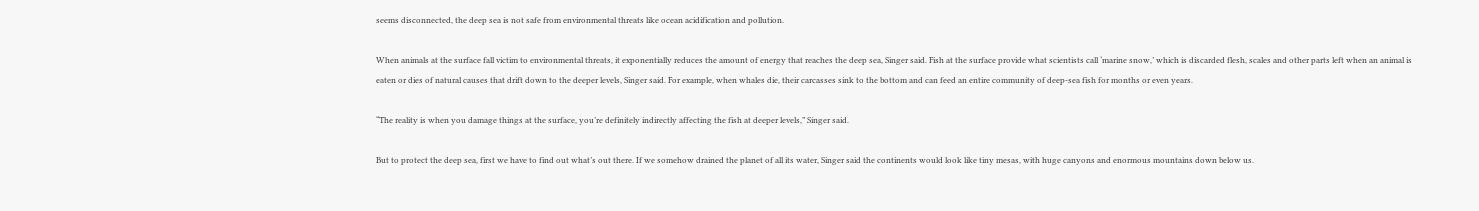seems disconnected, the deep sea is not safe from environmental threats like ocean acidification and pollution.

When animals at the surface fall victim to environmental threats, it exponentially reduces the amount of energy that reaches the deep sea, Singer said. Fish at the surface provide what scientists call ‘marine snow,’ which is discarded flesh, scales and other parts left when an animal is eaten or dies of natural causes that drift down to the deeper levels, Singer said. For example, when whales die, their carcasses sink to the bottom and can feed an entire community of deep-sea fish for months or even years.

“The reality is when you damage things at the surface, you’re definitely indirectly affecting the fish at deeper levels,” Singer said.

But to protect the deep sea, first we have to find out what’s out there. If we somehow drained the planet of all its water, Singer said the continents would look like tiny mesas, with huge canyons and enormous mountains down below us.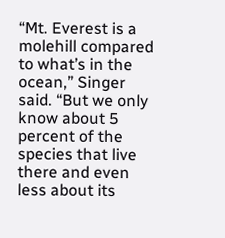“Mt. Everest is a molehill compared to what’s in the ocean,” Singer said. “But we only know about 5 percent of the species that live there and even less about its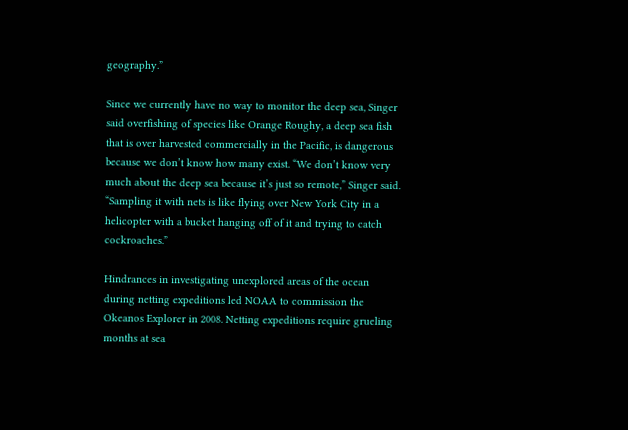geography.”

Since we currently have no way to monitor the deep sea, Singer said overfishing of species like Orange Roughy, a deep sea fish that is over harvested commercially in the Pacific, is dangerous because we don’t know how many exist. “We don’t know very much about the deep sea because it’s just so remote,” Singer said. “Sampling it with nets is like flying over New York City in a helicopter with a bucket hanging off of it and trying to catch cockroaches.”

Hindrances in investigating unexplored areas of the ocean during netting expeditions led NOAA to commission the Okeanos Explorer in 2008. Netting expeditions require grueling months at sea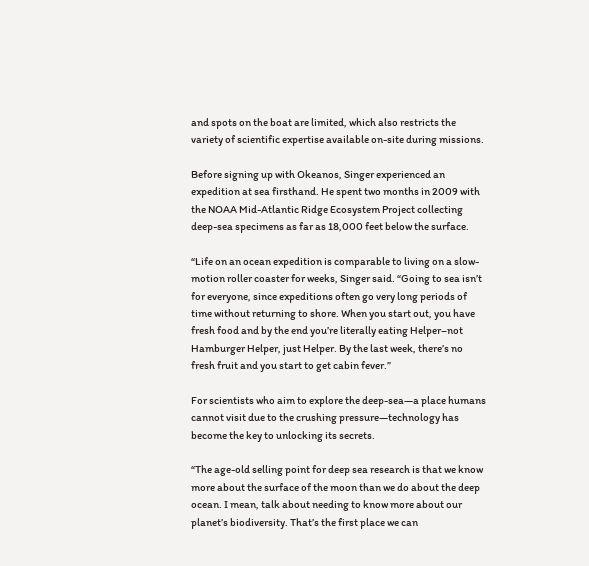and spots on the boat are limited, which also restricts the variety of scientific expertise available on-site during missions.

Before signing up with Okeanos, Singer experienced an expedition at sea firsthand. He spent two months in 2009 with the NOAA Mid-Atlantic Ridge Ecosystem Project collecting deep-sea specimens as far as 18,000 feet below the surface.

“Life on an ocean expedition is comparable to living on a slow-motion roller coaster for weeks, Singer said. “Going to sea isn’t for everyone, since expeditions often go very long periods of time without returning to shore. When you start out, you have fresh food and by the end you’re literally eating Helper–not Hamburger Helper, just Helper. By the last week, there’s no fresh fruit and you start to get cabin fever.”

For scientists who aim to explore the deep-sea—a place humans cannot visit due to the crushing pressure—technology has become the key to unlocking its secrets.

“The age-old selling point for deep sea research is that we know more about the surface of the moon than we do about the deep ocean. I mean, talk about needing to know more about our planet’s biodiversity. That’s the first place we can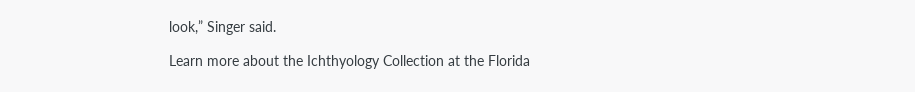look,” Singer said.

Learn more about the Ichthyology Collection at the Florida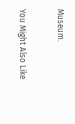Museum.

You Might Also Like